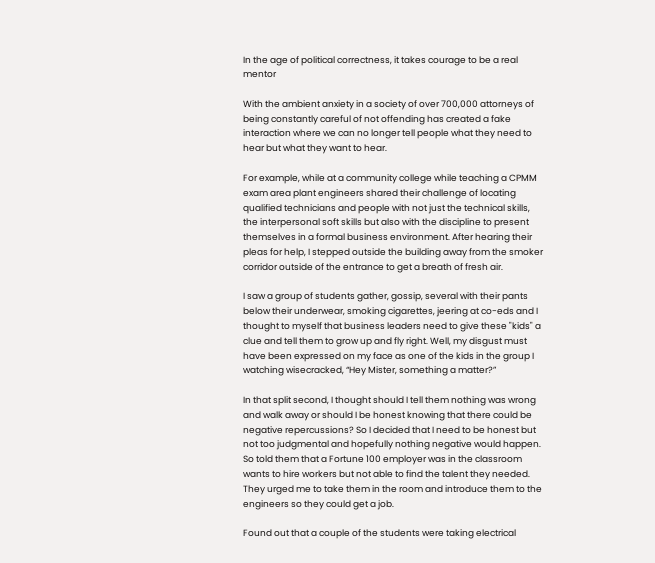In the age of political correctness, it takes courage to be a real mentor

With the ambient anxiety in a society of over 700,000 attorneys of being constantly careful of not offending has created a fake interaction where we can no longer tell people what they need to hear but what they want to hear.

For example, while at a community college while teaching a CPMM exam area plant engineers shared their challenge of locating qualified technicians and people with not just the technical skills, the interpersonal soft skills but also with the discipline to present themselves in a formal business environment. After hearing their pleas for help, I stepped outside the building away from the smoker corridor outside of the entrance to get a breath of fresh air.

I saw a group of students gather, gossip, several with their pants below their underwear, smoking cigarettes, jeering at co-eds and I thought to myself that business leaders need to give these "kids" a clue and tell them to grow up and fly right. Well, my disgust must have been expressed on my face as one of the kids in the group I watching wisecracked, “Hey Mister, something a matter?”

In that split second, I thought should I tell them nothing was wrong and walk away or should I be honest knowing that there could be negative repercussions? So I decided that I need to be honest but not too judgmental and hopefully nothing negative would happen. So told them that a Fortune 100 employer was in the classroom wants to hire workers but not able to find the talent they needed. They urged me to take them in the room and introduce them to the engineers so they could get a job.

Found out that a couple of the students were taking electrical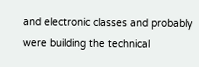and electronic classes and probably were building the technical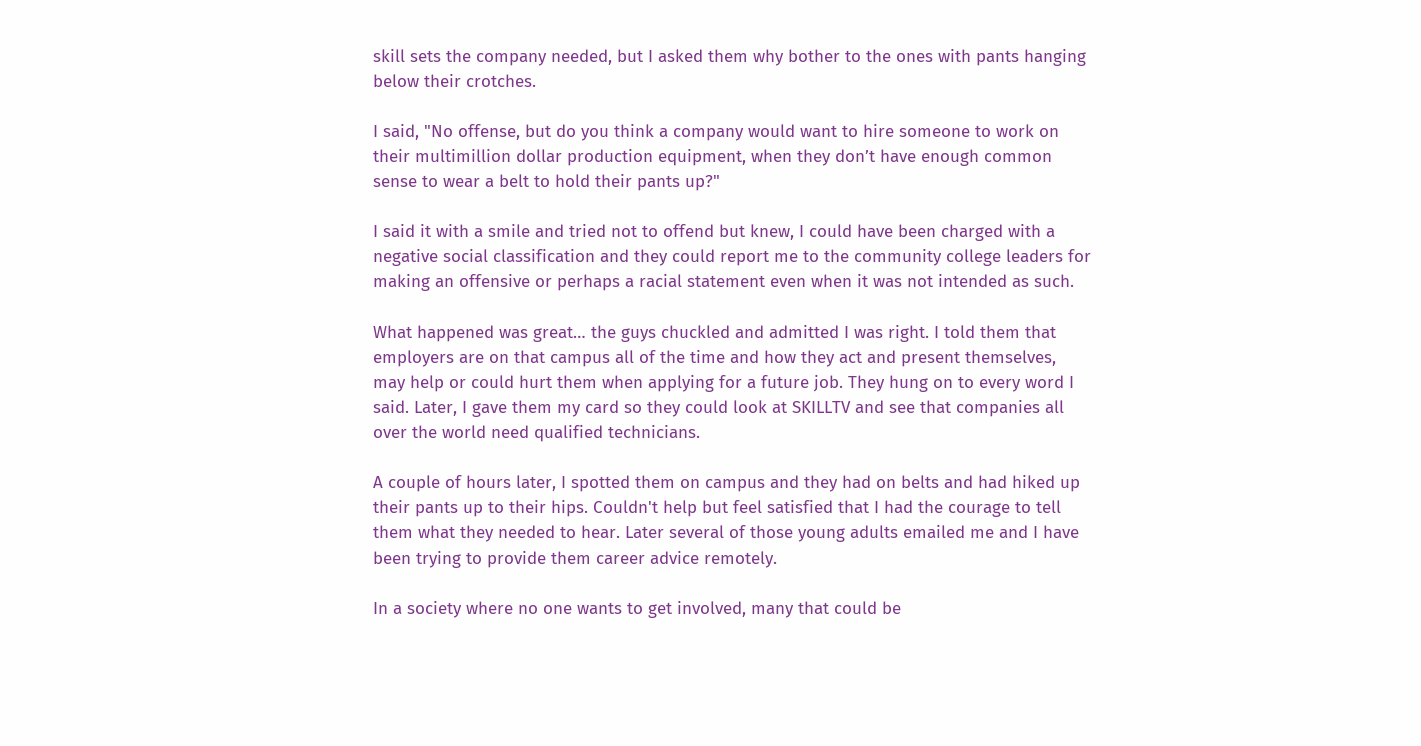skill sets the company needed, but I asked them why bother to the ones with pants hanging below their crotches.

I said, "No offense, but do you think a company would want to hire someone to work on their multimillion dollar production equipment, when they don’t have enough common sense to wear a belt to hold their pants up?"

I said it with a smile and tried not to offend but knew, I could have been charged with a negative social classification and they could report me to the community college leaders for making an offensive or perhaps a racial statement even when it was not intended as such.

What happened was great… the guys chuckled and admitted I was right. I told them that employers are on that campus all of the time and how they act and present themselves, may help or could hurt them when applying for a future job. They hung on to every word I said. Later, I gave them my card so they could look at SKILLTV and see that companies all over the world need qualified technicians.

A couple of hours later, I spotted them on campus and they had on belts and had hiked up their pants up to their hips. Couldn't help but feel satisfied that I had the courage to tell them what they needed to hear. Later several of those young adults emailed me and I have been trying to provide them career advice remotely.

In a society where no one wants to get involved, many that could be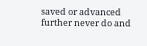saved or advanced further never do and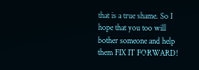that is a true shame. So I hope that you too will bother someone and help them FIX IT FORWARD!